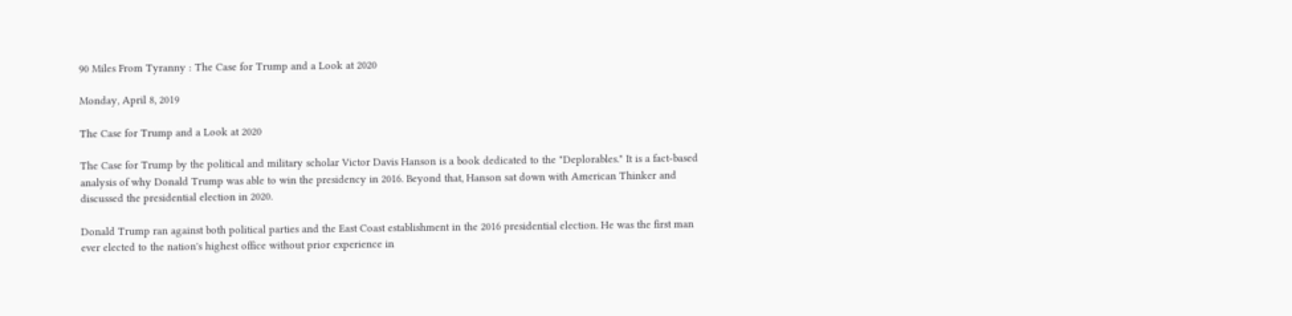90 Miles From Tyranny : The Case for Trump and a Look at 2020

Monday, April 8, 2019

The Case for Trump and a Look at 2020

The Case for Trump by the political and military scholar Victor Davis Hanson is a book dedicated to the "Deplorables." It is a fact-based analysis of why Donald Trump was able to win the presidency in 2016. Beyond that, Hanson sat down with American Thinker and discussed the presidential election in 2020.

Donald Trump ran against both political parties and the East Coast establishment in the 2016 presidential election. He was the first man ever elected to the nation's highest office without prior experience in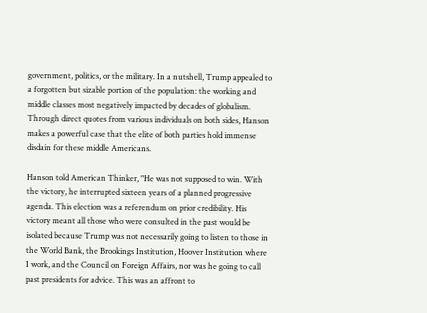government, politics, or the military. In a nutshell, Trump appealed to a forgotten but sizable portion of the population: the working and middle classes most negatively impacted by decades of globalism. Through direct quotes from various individuals on both sides, Hanson makes a powerful case that the elite of both parties hold immense disdain for these middle Americans.

Hanson told American Thinker, "He was not supposed to win. With the victory, he interrupted sixteen years of a planned progressive agenda. This election was a referendum on prior credibility. His victory meant all those who were consulted in the past would be isolated because Trump was not necessarily going to listen to those in the World Bank, the Brookings Institution, Hoover Institution where I work, and the Council on Foreign Affairs, nor was he going to call past presidents for advice. This was an affront to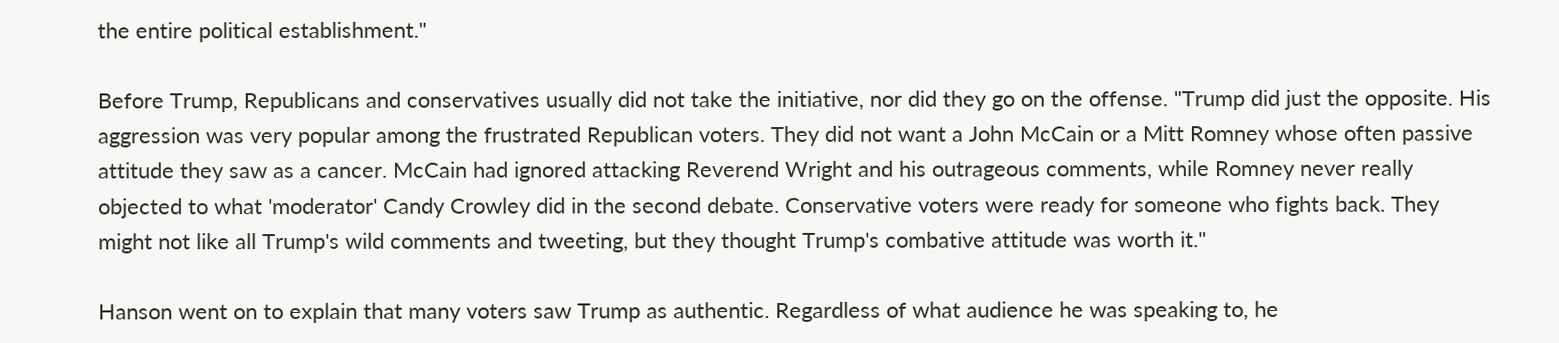the entire political establishment."

Before Trump, Republicans and conservatives usually did not take the initiative, nor did they go on the offense. "Trump did just the opposite. His aggression was very popular among the frustrated Republican voters. They did not want a John McCain or a Mitt Romney whose often passive attitude they saw as a cancer. McCain had ignored attacking Reverend Wright and his outrageous comments, while Romney never really objected to what 'moderator' Candy Crowley did in the second debate. Conservative voters were ready for someone who fights back. They might not like all Trump's wild comments and tweeting, but they thought Trump's combative attitude was worth it."

Hanson went on to explain that many voters saw Trump as authentic. Regardless of what audience he was speaking to, he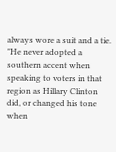always wore a suit and a tie. "He never adopted a southern accent when speaking to voters in that region as Hillary Clinton did, or changed his tone when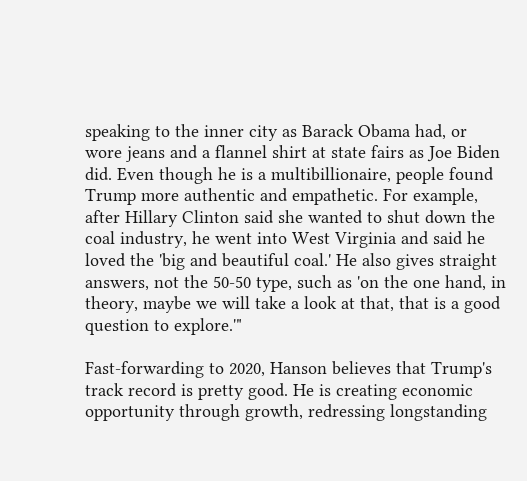speaking to the inner city as Barack Obama had, or wore jeans and a flannel shirt at state fairs as Joe Biden did. Even though he is a multibillionaire, people found Trump more authentic and empathetic. For example, after Hillary Clinton said she wanted to shut down the coal industry, he went into West Virginia and said he loved the 'big and beautiful coal.' He also gives straight answers, not the 50-50 type, such as 'on the one hand, in theory, maybe we will take a look at that, that is a good question to explore.'"

Fast-forwarding to 2020, Hanson believes that Trump's track record is pretty good. He is creating economic opportunity through growth, redressing longstanding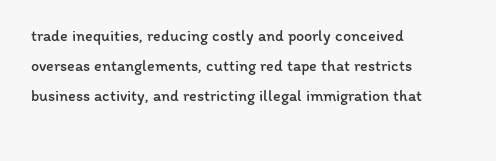trade inequities, reducing costly and poorly conceived overseas entanglements, cutting red tape that restricts business activity, and restricting illegal immigration that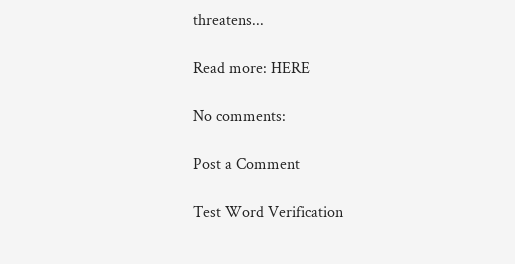threatens...

Read more: HERE

No comments:

Post a Comment

Test Word Verification